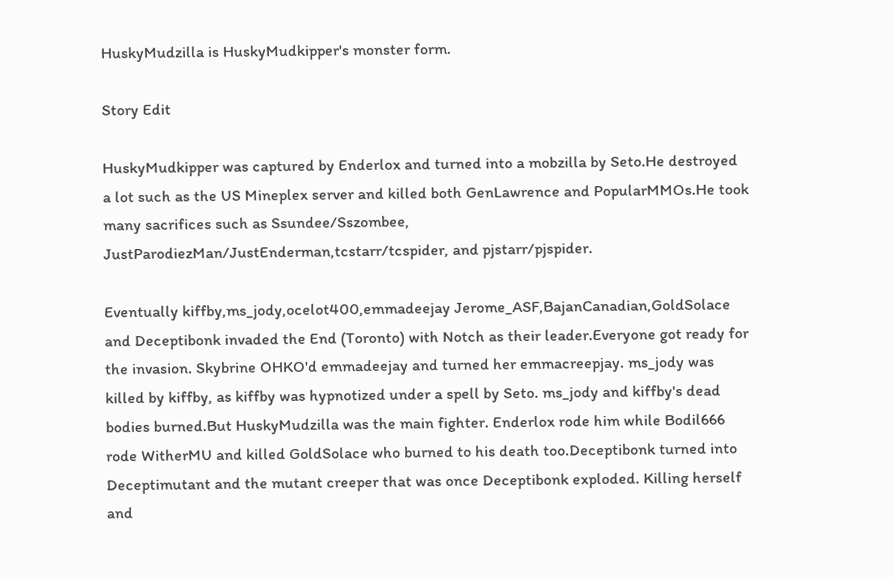HuskyMudzilla is HuskyMudkipper's monster form.

Story Edit

HuskyMudkipper was captured by Enderlox and turned into a mobzilla by Seto.He destroyed a lot such as the US Mineplex server and killed both GenLawrence and PopularMMOs.He took many sacrifices such as Ssundee/Sszombee, JustParodiezMan/JustEnderman,tcstarr/tcspider, and pjstarr/pjspider.

Eventually kiffby,ms_jody,ocelot400,emmadeejay Jerome_ASF,BajanCanadian,GoldSolace and Deceptibonk invaded the End (Toronto) with Notch as their leader.Everyone got ready for the invasion. Skybrine OHKO'd emmadeejay and turned her emmacreepjay. ms_jody was killed by kiffby, as kiffby was hypnotized under a spell by Seto. ms_jody and kiffby's dead bodies burned.But HuskyMudzilla was the main fighter. Enderlox rode him while Bodil666 rode WitherMU and killed GoldSolace who burned to his death too.Deceptibonk turned into Deceptimutant and the mutant creeper that was once Deceptibonk exploded. Killing herself and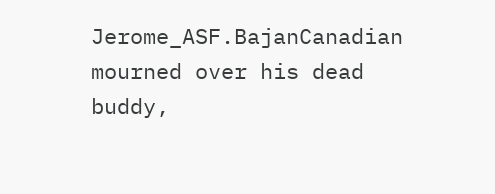Jerome_ASF.BajanCanadian mourned over his dead buddy,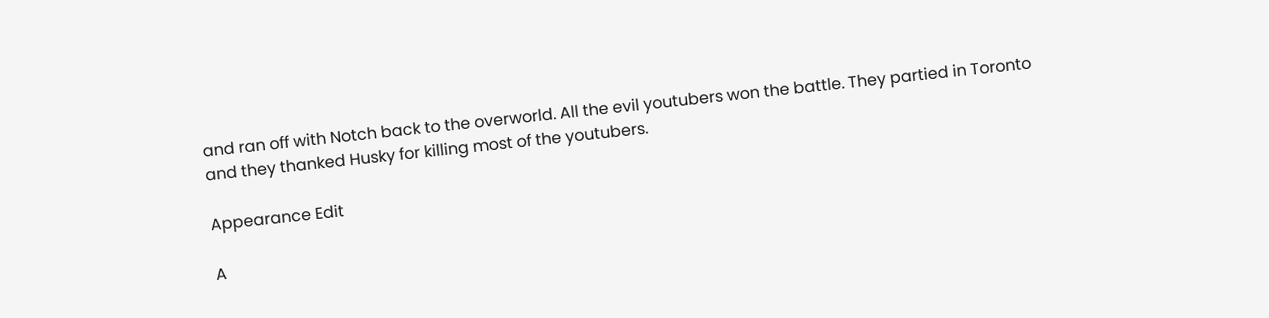and ran off with Notch back to the overworld. All the evil youtubers won the battle. They partied in Toronto and they thanked Husky for killing most of the youtubers.

Appearance Edit

A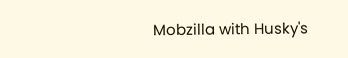Mobzilla with Husky's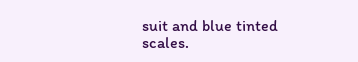suit and blue tinted scales.